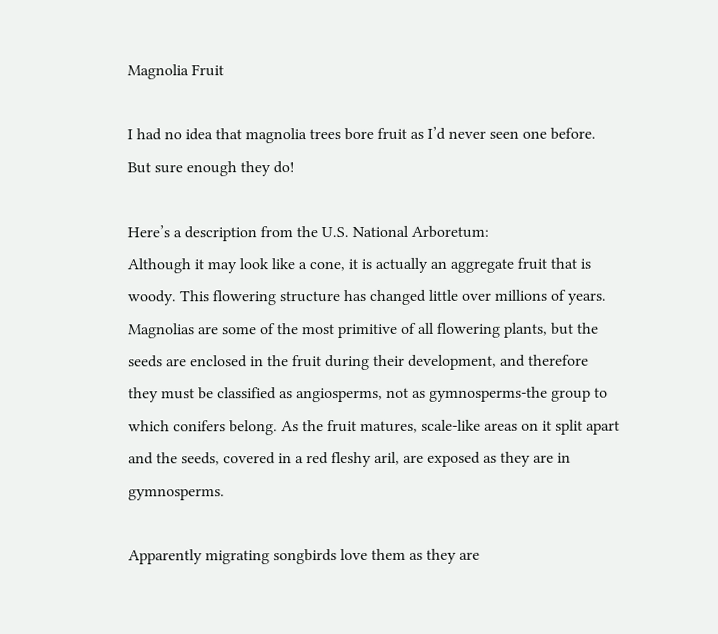Magnolia Fruit

I had no idea that magnolia trees bore fruit as I’d never seen one before. But sure enough they do!

Here’s a description from the U.S. National Arboretum:
Although it may look like a cone, it is actually an aggregate fruit that is woody. This flowering structure has changed little over millions of years. Magnolias are some of the most primitive of all flowering plants, but the seeds are enclosed in the fruit during their development, and therefore they must be classified as angiosperms, not as gymnosperms-the group to which conifers belong. As the fruit matures, scale-like areas on it split apart and the seeds, covered in a red fleshy aril, are exposed as they are in gymnosperms.

Apparently migrating songbirds love them as they are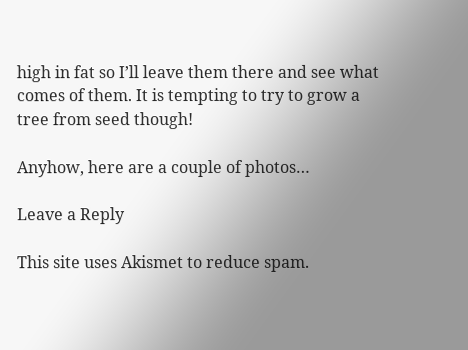high in fat so I’ll leave them there and see what comes of them. It is tempting to try to grow a tree from seed though!

Anyhow, here are a couple of photos…

Leave a Reply

This site uses Akismet to reduce spam.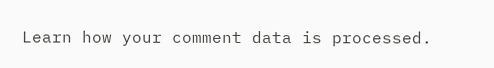Learn how your comment data is processed.